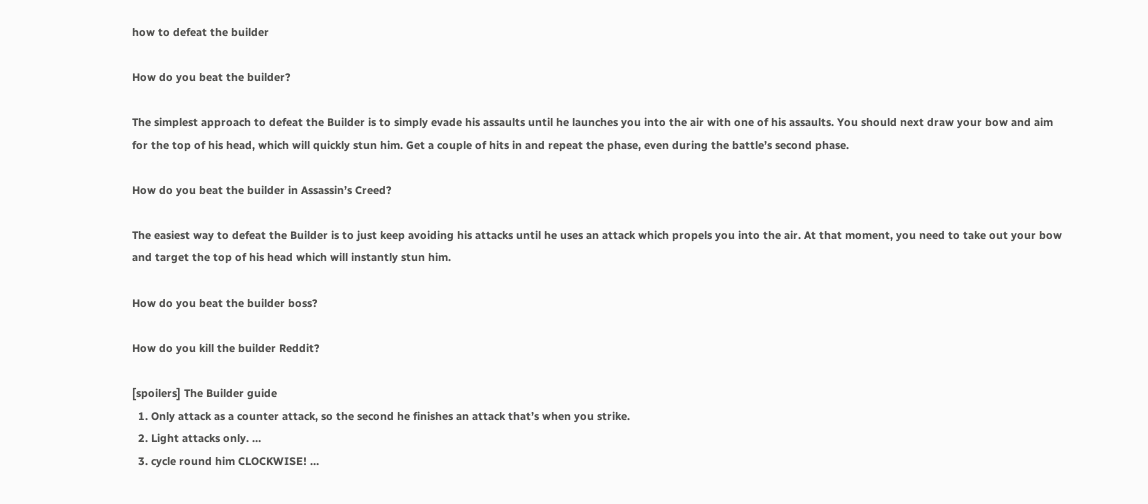how to defeat the builder

How do you beat the builder?

The simplest approach to defeat the Builder is to simply evade his assaults until he launches you into the air with one of his assaults. You should next draw your bow and aim for the top of his head, which will quickly stun him. Get a couple of hits in and repeat the phase, even during the battle’s second phase.

How do you beat the builder in Assassin’s Creed?

The easiest way to defeat the Builder is to just keep avoiding his attacks until he uses an attack which propels you into the air. At that moment, you need to take out your bow and target the top of his head which will instantly stun him.

How do you beat the builder boss?

How do you kill the builder Reddit?

[spoilers] The Builder guide
  1. Only attack as a counter attack, so the second he finishes an attack that’s when you strike.
  2. Light attacks only. …
  3. cycle round him CLOCKWISE! …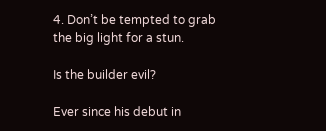4. Don’t be tempted to grab the big light for a stun.

Is the builder evil?

Ever since his debut in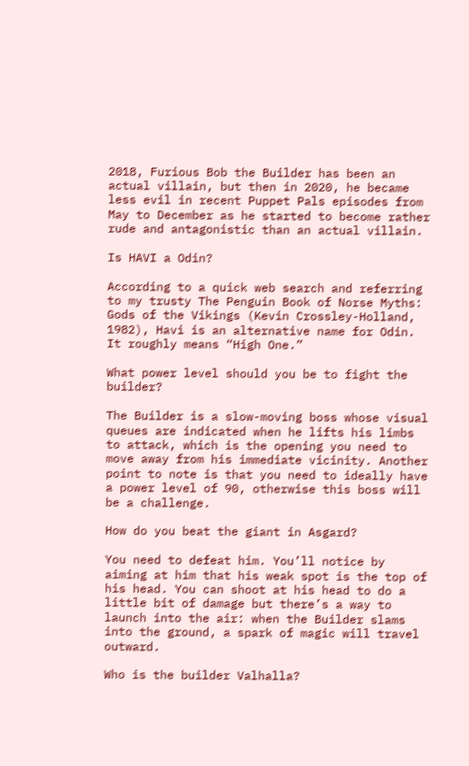2018, Furious Bob the Builder has been an actual villain, but then in 2020, he became less evil in recent Puppet Pals episodes from May to December as he started to become rather rude and antagonistic than an actual villain.

Is HAVI a Odin?

According to a quick web search and referring to my trusty The Penguin Book of Norse Myths: Gods of the Vikings (Kevin Crossley-Holland, 1982), Havi is an alternative name for Odin. It roughly means “High One.”

What power level should you be to fight the builder?

The Builder is a slow-moving boss whose visual queues are indicated when he lifts his limbs to attack, which is the opening you need to move away from his immediate vicinity. Another point to note is that you need to ideally have a power level of 90, otherwise this boss will be a challenge.

How do you beat the giant in Asgard?

You need to defeat him. You’ll notice by aiming at him that his weak spot is the top of his head. You can shoot at his head to do a little bit of damage but there’s a way to launch into the air: when the Builder slams into the ground, a spark of magic will travel outward.

Who is the builder Valhalla?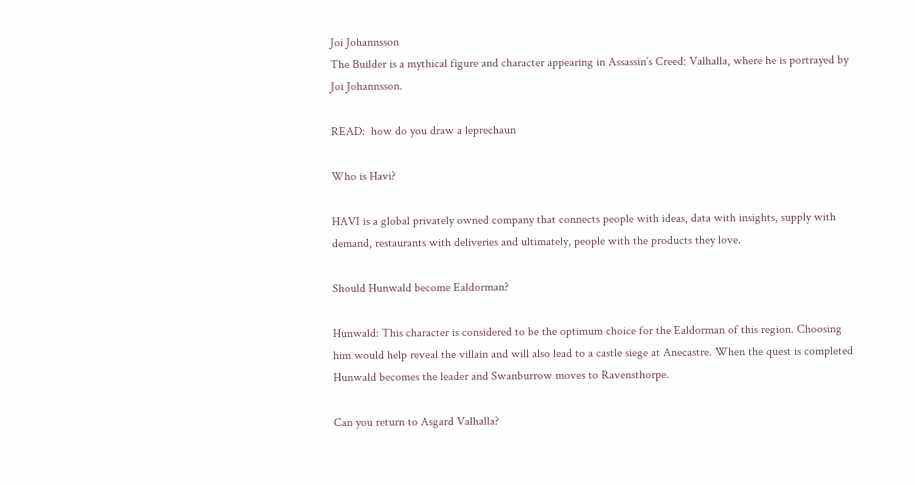Joi Johannsson
The Builder is a mythical figure and character appearing in Assassin’s Creed: Valhalla, where he is portrayed by Joi Johannsson.

READ:  how do you draw a leprechaun

Who is Havi?

HAVI is a global privately owned company that connects people with ideas, data with insights, supply with demand, restaurants with deliveries and ultimately, people with the products they love.

Should Hunwald become Ealdorman?

Hunwald: This character is considered to be the optimum choice for the Ealdorman of this region. Choosing him would help reveal the villain and will also lead to a castle siege at Anecastre. When the quest is completed Hunwald becomes the leader and Swanburrow moves to Ravensthorpe.

Can you return to Asgard Valhalla?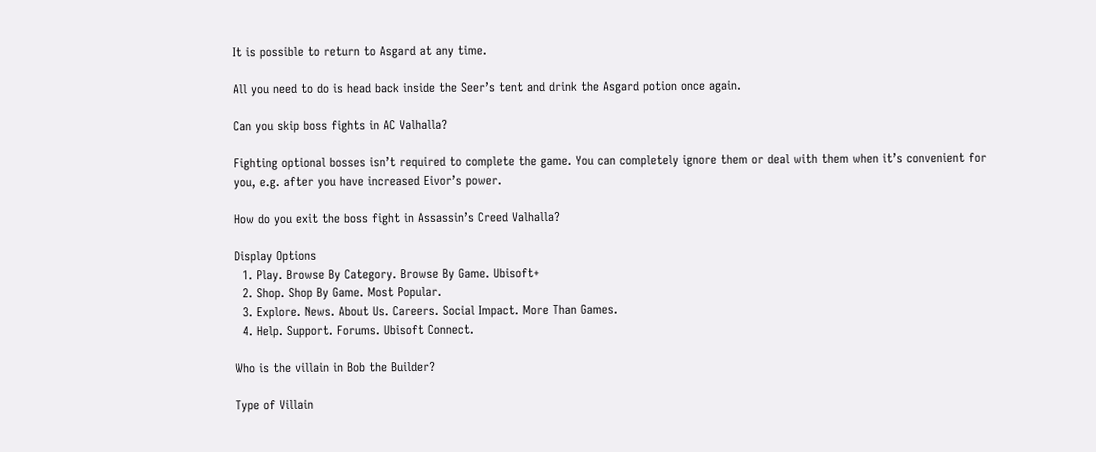It is possible to return to Asgard at any time.

All you need to do is head back inside the Seer’s tent and drink the Asgard potion once again.

Can you skip boss fights in AC Valhalla?

Fighting optional bosses isn’t required to complete the game. You can completely ignore them or deal with them when it’s convenient for you, e.g. after you have increased Eivor’s power.

How do you exit the boss fight in Assassin’s Creed Valhalla?

Display Options
  1. Play. Browse By Category. Browse By Game. Ubisoft+
  2. Shop. Shop By Game. Most Popular.
  3. Explore. News. About Us. Careers. Social Impact. More Than Games.
  4. Help. Support. Forums. Ubisoft Connect.

Who is the villain in Bob the Builder?

Type of Villain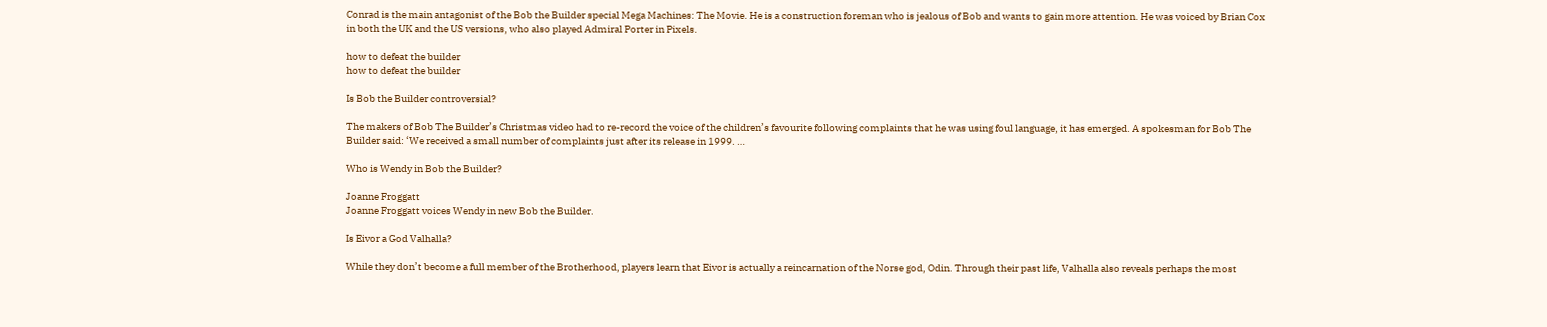Conrad is the main antagonist of the Bob the Builder special Mega Machines: The Movie. He is a construction foreman who is jealous of Bob and wants to gain more attention. He was voiced by Brian Cox in both the UK and the US versions, who also played Admiral Porter in Pixels.

how to defeat the builder
how to defeat the builder

Is Bob the Builder controversial?

The makers of Bob The Builder’s Christmas video had to re-record the voice of the children’s favourite following complaints that he was using foul language, it has emerged. A spokesman for Bob The Builder said: ‘We received a small number of complaints just after its release in 1999. …

Who is Wendy in Bob the Builder?

Joanne Froggatt
Joanne Froggatt voices Wendy in new Bob the Builder.

Is Eivor a God Valhalla?

While they don’t become a full member of the Brotherhood, players learn that Eivor is actually a reincarnation of the Norse god, Odin. Through their past life, Valhalla also reveals perhaps the most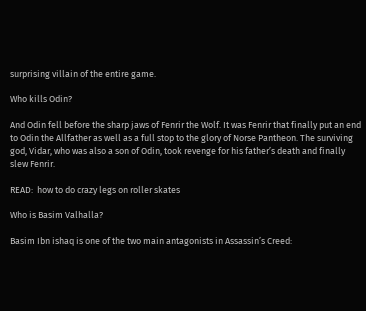surprising villain of the entire game.

Who kills Odin?

And Odin fell before the sharp jaws of Fenrir the Wolf. It was Fenrir that finally put an end to Odin the Allfather as well as a full stop to the glory of Norse Pantheon. The surviving god, Vidar, who was also a son of Odin, took revenge for his father’s death and finally slew Fenrir.

READ:  how to do crazy legs on roller skates

Who is Basim Valhalla?

Basim Ibn ishaq is one of the two main antagonists in Assassin’s Creed: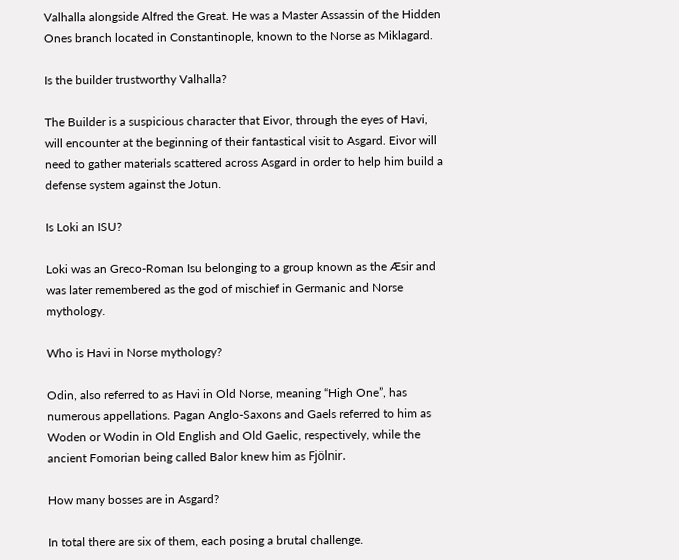Valhalla alongside Alfred the Great. He was a Master Assassin of the Hidden Ones branch located in Constantinople, known to the Norse as Miklagard.

Is the builder trustworthy Valhalla?

The Builder is a suspicious character that Eivor, through the eyes of Havi, will encounter at the beginning of their fantastical visit to Asgard. Eivor will need to gather materials scattered across Asgard in order to help him build a defense system against the Jotun.

Is Loki an ISU?

Loki was an Greco-Roman Isu belonging to a group known as the Æsir and was later remembered as the god of mischief in Germanic and Norse mythology.

Who is Havi in Norse mythology?

Odin, also referred to as Havi in Old Norse, meaning “High One”, has numerous appellations. Pagan Anglo-Saxons and Gaels referred to him as Woden or Wodin in Old English and Old Gaelic, respectively, while the ancient Fomorian being called Balor knew him as Fjölnir.

How many bosses are in Asgard?

In total there are six of them, each posing a brutal challenge.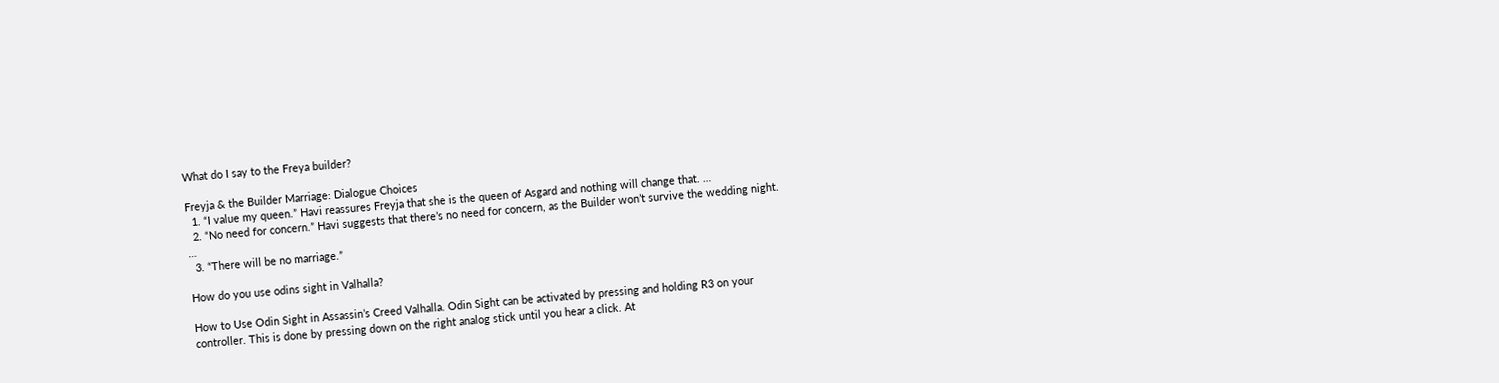What do I say to the Freya builder?

Freyja & the Builder Marriage: Dialogue Choices
  1. “I value my queen.” Havi reassures Freyja that she is the queen of Asgard and nothing will change that. …
  2. “No need for concern.” Havi suggests that there’s no need for concern, as the Builder won’t survive the wedding night. …
  3. “There will be no marriage.”

How do you use odins sight in Valhalla?

How to Use Odin Sight in Assassin’s Creed Valhalla. Odin Sight can be activated by pressing and holding R3 on your controller. This is done by pressing down on the right analog stick until you hear a click. At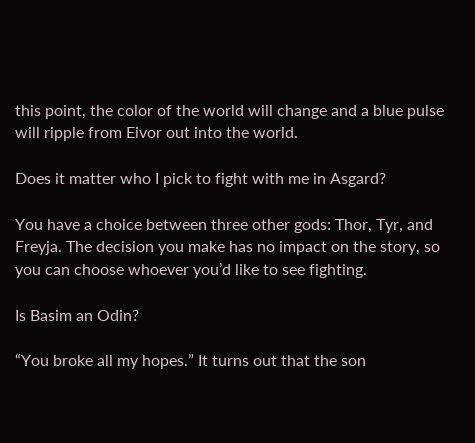this point, the color of the world will change and a blue pulse will ripple from Eivor out into the world.

Does it matter who I pick to fight with me in Asgard?

You have a choice between three other gods: Thor, Tyr, and Freyja. The decision you make has no impact on the story, so you can choose whoever you’d like to see fighting.

Is Basim an Odin?

“You broke all my hopes.” It turns out that the son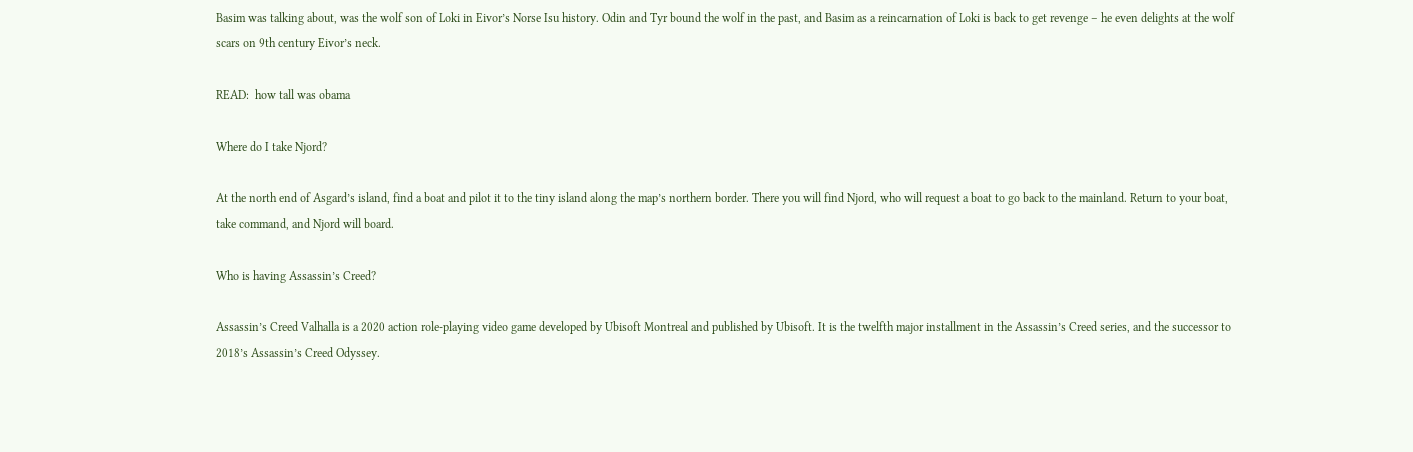Basim was talking about, was the wolf son of Loki in Eivor’s Norse Isu history. Odin and Tyr bound the wolf in the past, and Basim as a reincarnation of Loki is back to get revenge – he even delights at the wolf scars on 9th century Eivor’s neck.

READ:  how tall was obama

Where do I take Njord?

At the north end of Asgard’s island, find a boat and pilot it to the tiny island along the map’s northern border. There you will find Njord, who will request a boat to go back to the mainland. Return to your boat, take command, and Njord will board.

Who is having Assassin’s Creed?

Assassin’s Creed Valhalla is a 2020 action role-playing video game developed by Ubisoft Montreal and published by Ubisoft. It is the twelfth major installment in the Assassin’s Creed series, and the successor to 2018’s Assassin’s Creed Odyssey.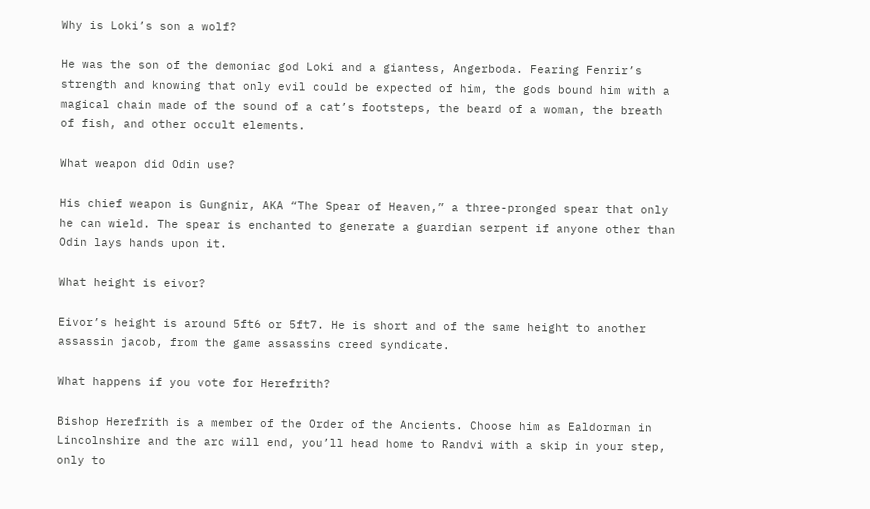Why is Loki’s son a wolf?

He was the son of the demoniac god Loki and a giantess, Angerboda. Fearing Fenrir’s strength and knowing that only evil could be expected of him, the gods bound him with a magical chain made of the sound of a cat’s footsteps, the beard of a woman, the breath of fish, and other occult elements.

What weapon did Odin use?

His chief weapon is Gungnir, AKA “The Spear of Heaven,” a three-pronged spear that only he can wield. The spear is enchanted to generate a guardian serpent if anyone other than Odin lays hands upon it.

What height is eivor?

Eivor’s height is around 5ft6 or 5ft7. He is short and of the same height to another assassin jacob, from the game assassins creed syndicate.

What happens if you vote for Herefrith?

Bishop Herefrith is a member of the Order of the Ancients. Choose him as Ealdorman in Lincolnshire and the arc will end, you’ll head home to Randvi with a skip in your step, only to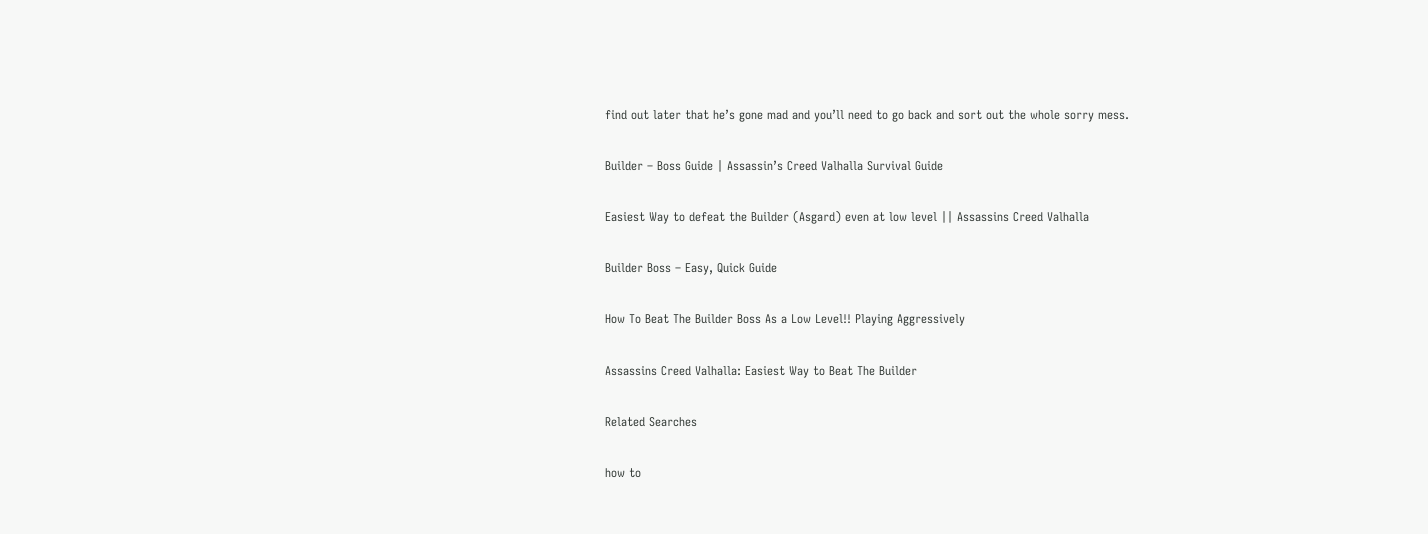find out later that he’s gone mad and you’ll need to go back and sort out the whole sorry mess.

Builder – Boss Guide | Assassin’s Creed Valhalla Survival Guide

Easiest Way to defeat the Builder (Asgard) even at low level || Assassins Creed Valhalla

Builder Boss – Easy, Quick Guide

How To Beat The Builder Boss As a Low Level!! Playing Aggressively

Assassins Creed Valhalla: Easiest Way to Beat The Builder

Related Searches

how to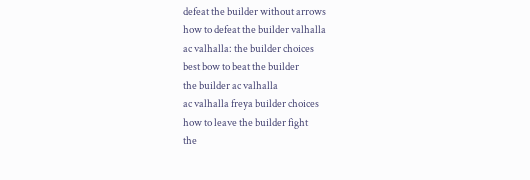defeat the builder without arrows
how to defeat the builder valhalla
ac valhalla: the builder choices
best bow to beat the builder
the builder ac valhalla
ac valhalla freya builder choices
how to leave the builder fight
the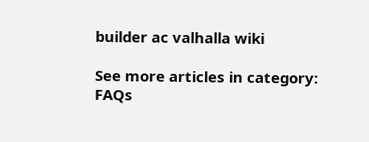builder ac valhalla wiki

See more articles in category: FAQs